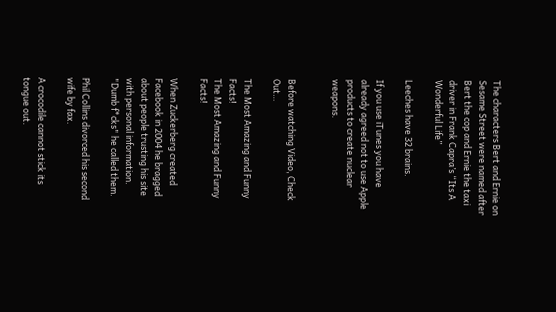The characters Bert and Ernie on Sesame Street were named after Bert the cop and Ernie the taxi driver in Frank Capra’s “Its A Wonderful Life”

Leeches have 32 brains.

If you use iTunes you have already agreed not to use Apple products to create nuclear weapons.


Before watching Video, Check Out…

The Most Amazing and Funny Facts!
The Most Amazing and Funny Facts!

When Zuckerberg created Facebook in 2004 he bragged about people trusting his site with personal information. "Dumb f*cks" he called them.

Phil Collins divorced his second wife by fax.

A crocodile cannot stick its tongue out.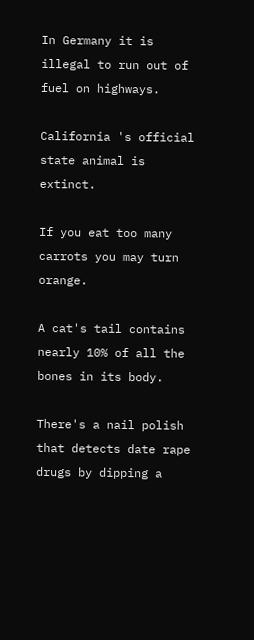In Germany it is illegal to run out of fuel on highways.

California 's official state animal is extinct.

If you eat too many carrots you may turn orange.

A cat's tail contains nearly 10% of all the bones in its body.

There's a nail polish that detects date rape drugs by dipping a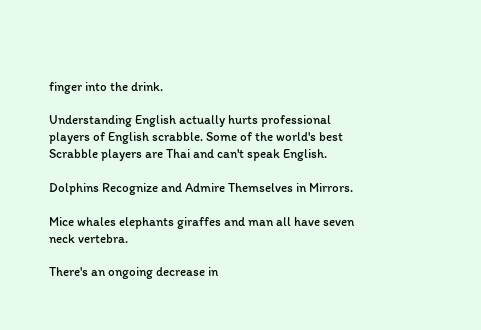finger into the drink.

Understanding English actually hurts professional players of English scrabble. Some of the world's best Scrabble players are Thai and can't speak English.

Dolphins Recognize and Admire Themselves in Mirrors.

Mice whales elephants giraffes and man all have seven neck vertebra.

There's an ongoing decrease in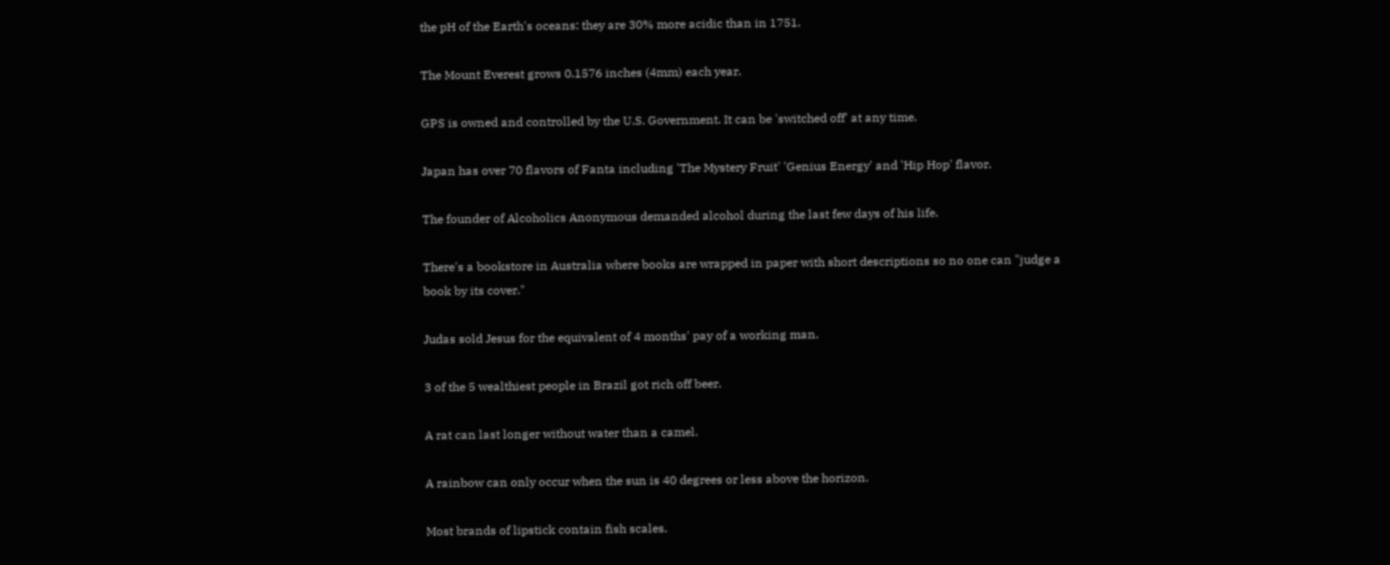the pH of the Earth's oceans: they are 30% more acidic than in 1751.

The Mount Everest grows 0.1576 inches (4mm) each year.

GPS is owned and controlled by the U.S. Government. It can be 'switched off' at any time.

Japan has over 70 flavors of Fanta including 'The Mystery Fruit' 'Genius Energy' and 'Hip Hop' flavor.

The founder of Alcoholics Anonymous demanded alcohol during the last few days of his life.

There's a bookstore in Australia where books are wrapped in paper with short descriptions so no one can "judge a book by its cover."

Judas sold Jesus for the equivalent of 4 months' pay of a working man.

3 of the 5 wealthiest people in Brazil got rich off beer.

A rat can last longer without water than a camel.

A rainbow can only occur when the sun is 40 degrees or less above the horizon.

Most brands of lipstick contain fish scales.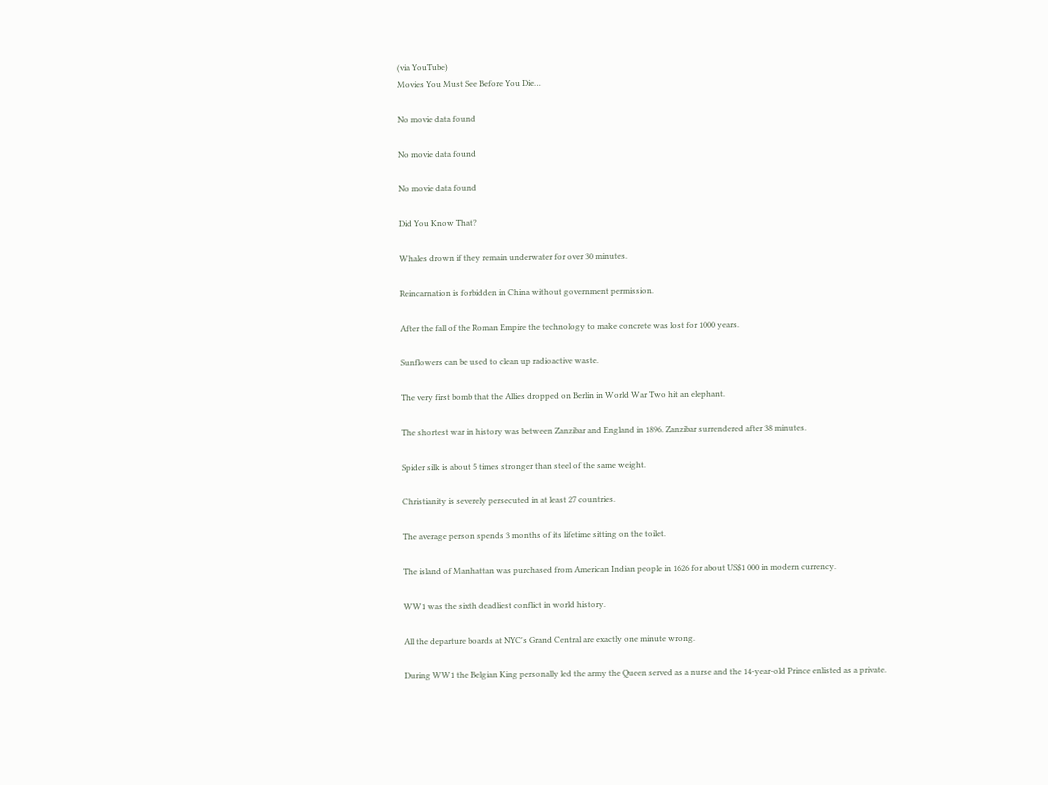(via YouTube)
Movies You Must See Before You Die…

No movie data found

No movie data found

No movie data found

Did You Know That?

Whales drown if they remain underwater for over 30 minutes.

Reincarnation is forbidden in China without government permission.

After the fall of the Roman Empire the technology to make concrete was lost for 1000 years.

Sunflowers can be used to clean up radioactive waste.

The very first bomb that the Allies dropped on Berlin in World War Two hit an elephant.

The shortest war in history was between Zanzibar and England in 1896. Zanzibar surrendered after 38 minutes.

Spider silk is about 5 times stronger than steel of the same weight.

Christianity is severely persecuted in at least 27 countries.

The average person spends 3 months of its lifetime sitting on the toilet.

The island of Manhattan was purchased from American Indian people in 1626 for about US$1 000 in modern currency.

WW1 was the sixth deadliest conflict in world history.

All the departure boards at NYC's Grand Central are exactly one minute wrong.

During WW1 the Belgian King personally led the army the Queen served as a nurse and the 14-year-old Prince enlisted as a private.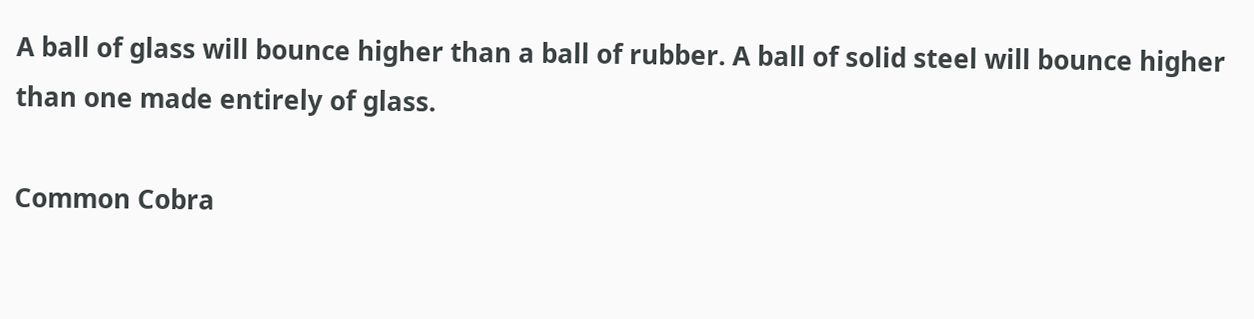A ball of glass will bounce higher than a ball of rubber. A ball of solid steel will bounce higher than one made entirely of glass.

Common Cobra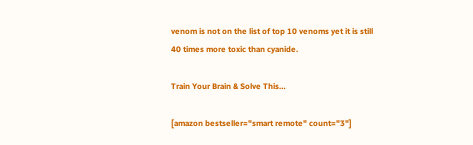venom is not on the list of top 10 venoms yet it is still 40 times more toxic than cyanide.

Train Your Brain & Solve This…

[amazon bestseller="smart remote" count="3"]